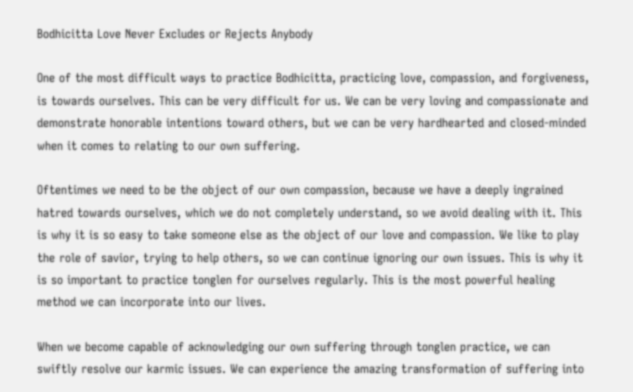Bodhicitta Love Never Excludes or Rejects Anybody

One of the most difficult ways to practice Bodhicitta, practicing love, compassion, and forgiveness, is towards ourselves. This can be very difficult for us. We can be very loving and compassionate and demonstrate honorable intentions toward others, but we can be very hardhearted and closed-minded when it comes to relating to our own suffering.

Oftentimes we need to be the object of our own compassion, because we have a deeply ingrained hatred towards ourselves, which we do not completely understand, so we avoid dealing with it. This is why it is so easy to take someone else as the object of our love and compassion. We like to play the role of savior, trying to help others, so we can continue ignoring our own issues. This is why it is so important to practice tonglen for ourselves regularly. This is the most powerful healing method we can incorporate into our lives.

When we become capable of acknowledging our own suffering through tonglen practice, we can swiftly resolve our karmic issues. We can experience the amazing transformation of suffering into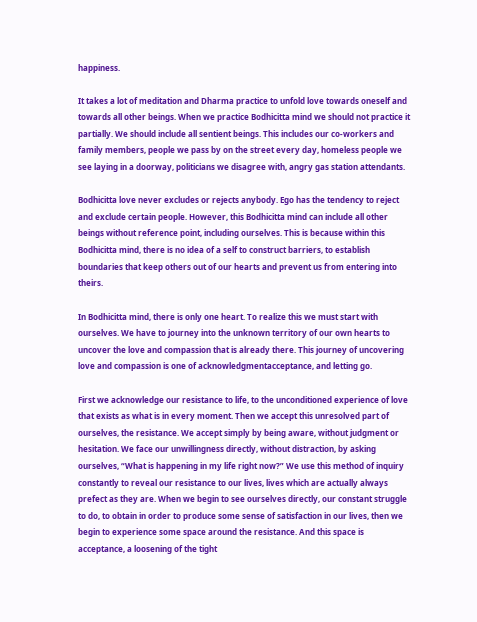happiness.

It takes a lot of meditation and Dharma practice to unfold love towards oneself and towards all other beings. When we practice Bodhicitta mind we should not practice it partially. We should include all sentient beings. This includes our co-workers and family members, people we pass by on the street every day, homeless people we see laying in a doorway, politicians we disagree with, angry gas station attendants.

Bodhicitta love never excludes or rejects anybody. Ego has the tendency to reject and exclude certain people. However, this Bodhicitta mind can include all other beings without reference point, including ourselves. This is because within this Bodhicitta mind, there is no idea of a self to construct barriers, to establish boundaries that keep others out of our hearts and prevent us from entering into theirs.

In Bodhicitta mind, there is only one heart. To realize this we must start with ourselves. We have to journey into the unknown territory of our own hearts to uncover the love and compassion that is already there. This journey of uncovering love and compassion is one of acknowledgmentacceptance, and letting go.

First we acknowledge our resistance to life, to the unconditioned experience of love that exists as what is in every moment. Then we accept this unresolved part of ourselves, the resistance. We accept simply by being aware, without judgment or hesitation. We face our unwillingness directly, without distraction, by asking ourselves, “What is happening in my life right now?” We use this method of inquiry constantly to reveal our resistance to our lives, lives which are actually always prefect as they are. When we begin to see ourselves directly, our constant struggle to do, to obtain in order to produce some sense of satisfaction in our lives, then we begin to experience some space around the resistance. And this space is acceptance, a loosening of the tight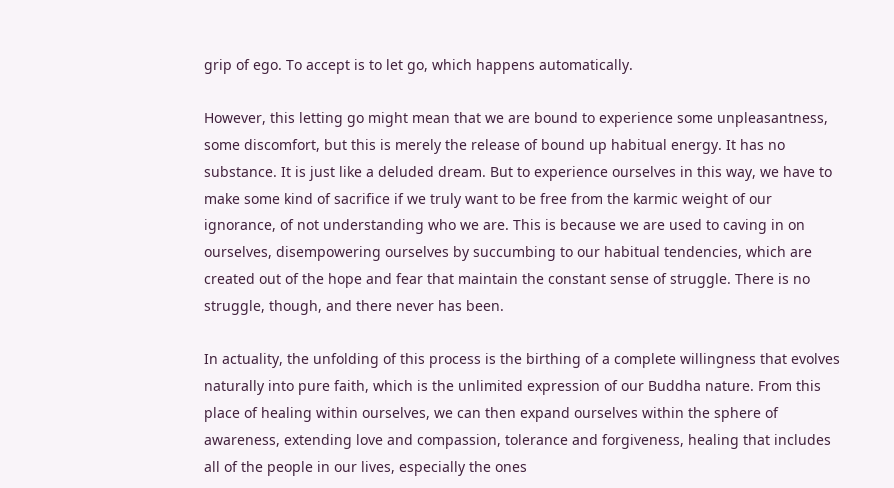grip of ego. To accept is to let go, which happens automatically.

However, this letting go might mean that we are bound to experience some unpleasantness, some discomfort, but this is merely the release of bound up habitual energy. It has no substance. It is just like a deluded dream. But to experience ourselves in this way, we have to make some kind of sacrifice if we truly want to be free from the karmic weight of our ignorance, of not understanding who we are. This is because we are used to caving in on ourselves, disempowering ourselves by succumbing to our habitual tendencies, which are created out of the hope and fear that maintain the constant sense of struggle. There is no struggle, though, and there never has been.

In actuality, the unfolding of this process is the birthing of a complete willingness that evolves naturally into pure faith, which is the unlimited expression of our Buddha nature. From this place of healing within ourselves, we can then expand ourselves within the sphere of awareness, extending love and compassion, tolerance and forgiveness, healing that includes all of the people in our lives, especially the ones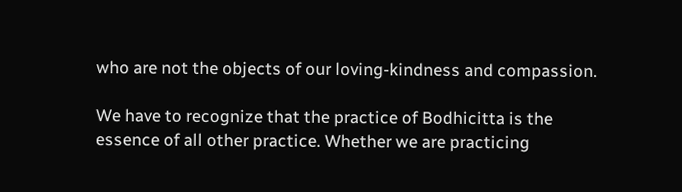who are not the objects of our loving-kindness and compassion.

We have to recognize that the practice of Bodhicitta is the essence of all other practice. Whether we are practicing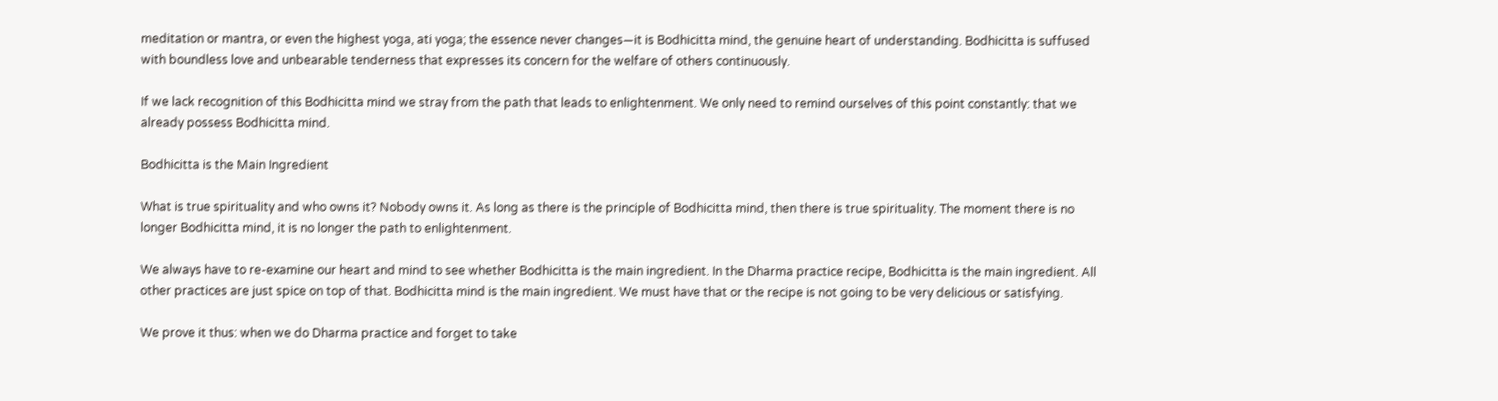meditation or mantra, or even the highest yoga, ati yoga; the essence never changes—it is Bodhicitta mind, the genuine heart of understanding. Bodhicitta is suffused with boundless love and unbearable tenderness that expresses its concern for the welfare of others continuously.

If we lack recognition of this Bodhicitta mind we stray from the path that leads to enlightenment. We only need to remind ourselves of this point constantly: that we already possess Bodhicitta mind.

Bodhicitta is the Main Ingredient

What is true spirituality and who owns it? Nobody owns it. As long as there is the principle of Bodhicitta mind, then there is true spirituality. The moment there is no longer Bodhicitta mind, it is no longer the path to enlightenment.

We always have to re-examine our heart and mind to see whether Bodhicitta is the main ingredient. In the Dharma practice recipe, Bodhicitta is the main ingredient. All other practices are just spice on top of that. Bodhicitta mind is the main ingredient. We must have that or the recipe is not going to be very delicious or satisfying.

We prove it thus: when we do Dharma practice and forget to take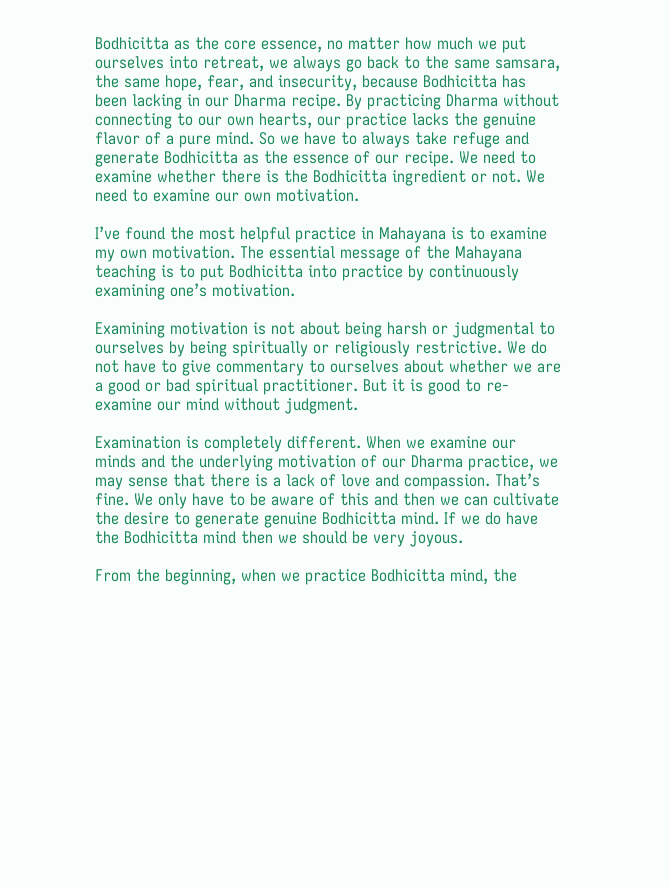Bodhicitta as the core essence, no matter how much we put ourselves into retreat, we always go back to the same samsara, the same hope, fear, and insecurity, because Bodhicitta has been lacking in our Dharma recipe. By practicing Dharma without connecting to our own hearts, our practice lacks the genuine flavor of a pure mind. So we have to always take refuge and generate Bodhicitta as the essence of our recipe. We need to examine whether there is the Bodhicitta ingredient or not. We need to examine our own motivation.

I’ve found the most helpful practice in Mahayana is to examine my own motivation. The essential message of the Mahayana teaching is to put Bodhicitta into practice by continuously examining one’s motivation.

Examining motivation is not about being harsh or judgmental to ourselves by being spiritually or religiously restrictive. We do not have to give commentary to ourselves about whether we are a good or bad spiritual practitioner. But it is good to re-examine our mind without judgment.

Examination is completely different. When we examine our minds and the underlying motivation of our Dharma practice, we may sense that there is a lack of love and compassion. That’s fine. We only have to be aware of this and then we can cultivate the desire to generate genuine Bodhicitta mind. If we do have the Bodhicitta mind then we should be very joyous.

From the beginning, when we practice Bodhicitta mind, the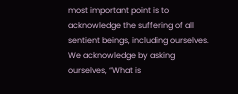most important point is to acknowledge the suffering of all sentient beings, including ourselves. We acknowledge by asking ourselves, “What is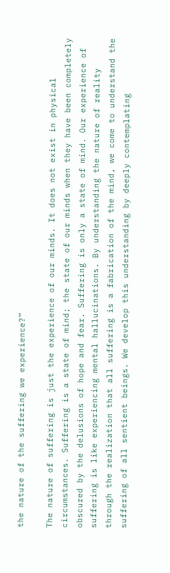the nature of the suffering we experience?”

The nature of suffering is just the experience of our minds. It does not exist in physical circumstances. Suffering is a state of mind; the state of our minds when they have been completely obscured by the delusions of hope and fear. Suffering is only a state of mind. Our experience of suffering is like experiencing mental hallucinations. By understanding the nature of reality through the realization that all suffering is a fabrication of the mind, we come to understand the suffering of all sentient beings. We develop this understanding by deeply contemplating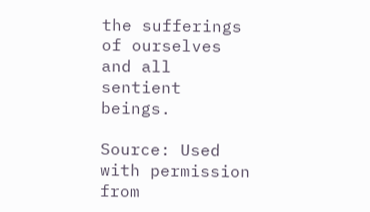the sufferings of ourselves and all sentient beings.

Source: Used with permission from